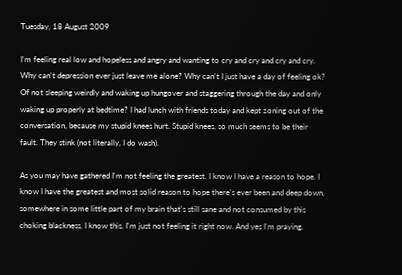Tuesday, 18 August 2009

I'm feeling real low and hopeless and angry and wanting to cry and cry and cry and cry. Why can't depression ever just leave me alone? Why can't I just have a day of feeling ok? Of not sleeping weirdly and waking up hungover and staggering through the day and only waking up properly at bedtime? I had lunch with friends today and kept zoning out of the conversation, because my stupid knees hurt. Stupid knees, so much seems to be their fault. They stink (not literally, I do wash).

As you may have gathered I'm not feeling the greatest. I know I have a reason to hope. I know I have the greatest and most solid reason to hope there's ever been and deep down, somewhere in some little part of my brain that's still sane and not consumed by this choking blackness, I know this. I'm just not feeling it right now. And yes I'm praying.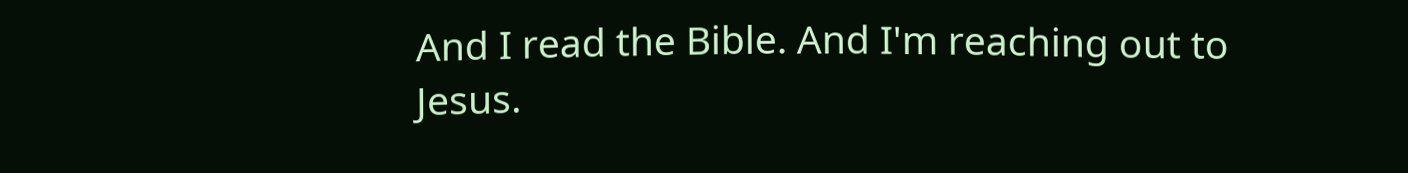And I read the Bible. And I'm reaching out to Jesus.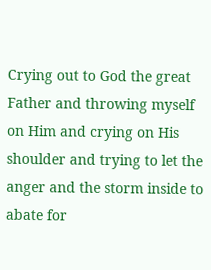Crying out to God the great Father and throwing myself on Him and crying on His shoulder and trying to let the anger and the storm inside to abate for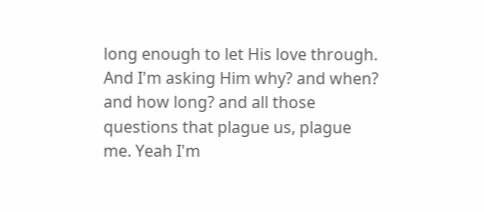long enough to let His love through. And I'm asking Him why? and when? and how long? and all those questions that plague us, plague me. Yeah I'm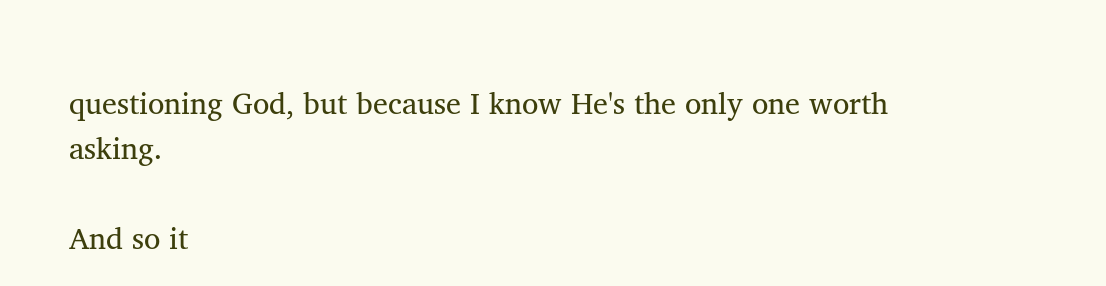questioning God, but because I know He's the only one worth asking.

And so it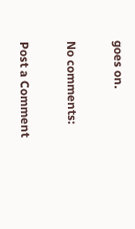goes on.

No comments:

Post a Comment